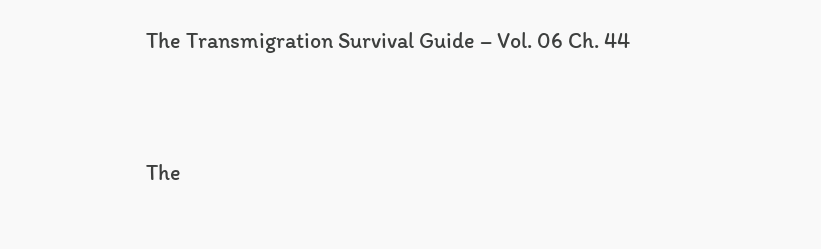The Transmigration Survival Guide – Vol. 06 Ch. 44


The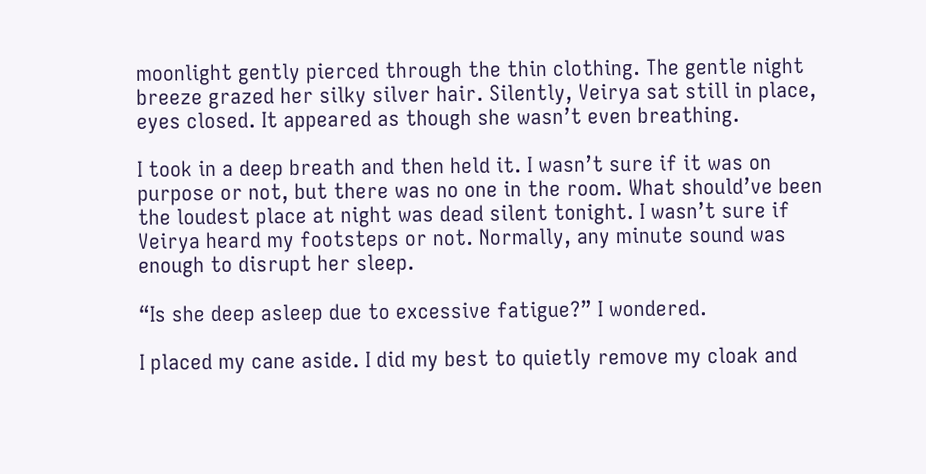moonlight gently pierced through the thin clothing. The gentle night breeze grazed her silky silver hair. Silently, Veirya sat still in place, eyes closed. It appeared as though she wasn’t even breathing.

I took in a deep breath and then held it. I wasn’t sure if it was on purpose or not, but there was no one in the room. What should’ve been the loudest place at night was dead silent tonight. I wasn’t sure if Veirya heard my footsteps or not. Normally, any minute sound was enough to disrupt her sleep.

“Is she deep asleep due to excessive fatigue?” I wondered.

I placed my cane aside. I did my best to quietly remove my cloak and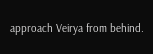approach Veirya from behind.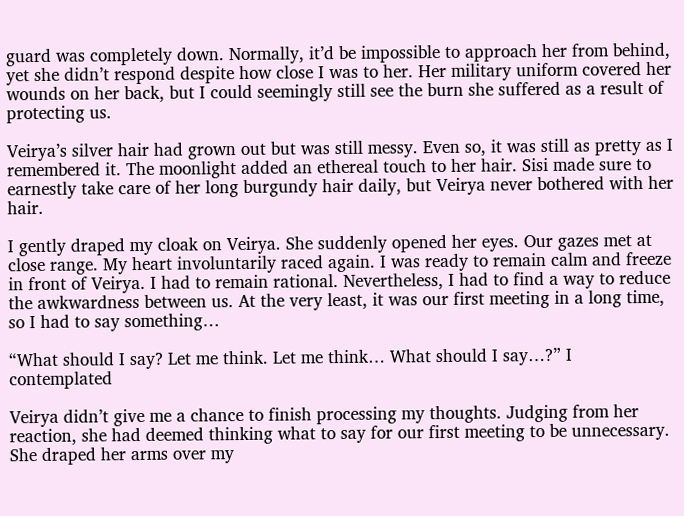guard was completely down. Normally, it’d be impossible to approach her from behind, yet she didn’t respond despite how close I was to her. Her military uniform covered her wounds on her back, but I could seemingly still see the burn she suffered as a result of protecting us.

Veirya’s silver hair had grown out but was still messy. Even so, it was still as pretty as I remembered it. The moonlight added an ethereal touch to her hair. Sisi made sure to earnestly take care of her long burgundy hair daily, but Veirya never bothered with her hair.

I gently draped my cloak on Veirya. She suddenly opened her eyes. Our gazes met at close range. My heart involuntarily raced again. I was ready to remain calm and freeze in front of Veirya. I had to remain rational. Nevertheless, I had to find a way to reduce the awkwardness between us. At the very least, it was our first meeting in a long time, so I had to say something…

“What should I say? Let me think. Let me think… What should I say…?” I contemplated

Veirya didn’t give me a chance to finish processing my thoughts. Judging from her reaction, she had deemed thinking what to say for our first meeting to be unnecessary. She draped her arms over my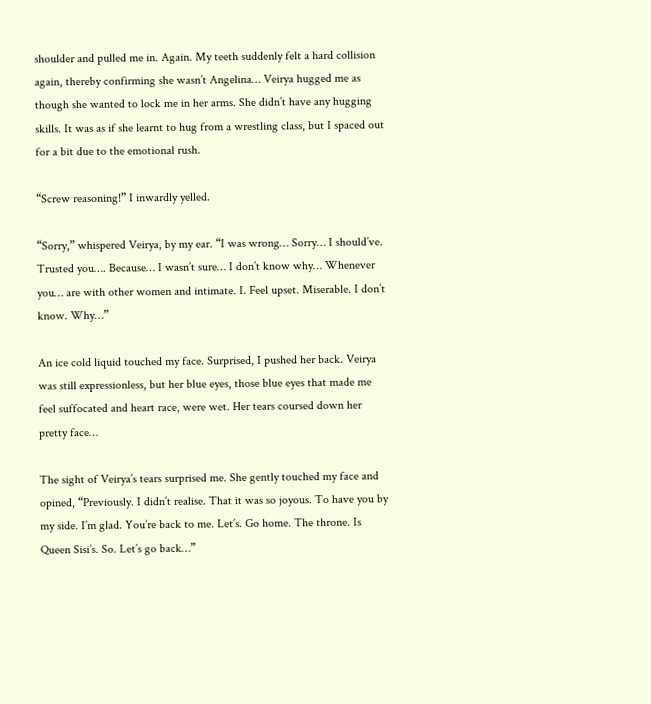shoulder and pulled me in. Again. My teeth suddenly felt a hard collision again, thereby confirming she wasn’t Angelina… Veirya hugged me as though she wanted to lock me in her arms. She didn’t have any hugging skills. It was as if she learnt to hug from a wrestling class, but I spaced out for a bit due to the emotional rush.

“Screw reasoning!” I inwardly yelled.

“Sorry,” whispered Veirya, by my ear. “I was wrong… Sorry… I should’ve. Trusted you…. Because… I wasn’t sure… I don’t know why… Whenever you… are with other women and intimate. I. Feel upset. Miserable. I don’t know. Why…”

An ice cold liquid touched my face. Surprised, I pushed her back. Veirya was still expressionless, but her blue eyes, those blue eyes that made me feel suffocated and heart race, were wet. Her tears coursed down her pretty face…

The sight of Veirya’s tears surprised me. She gently touched my face and opined, “Previously. I didn’t realise. That it was so joyous. To have you by my side. I’m glad. You’re back to me. Let’s. Go home. The throne. Is Queen Sisi’s. So. Let’s go back…”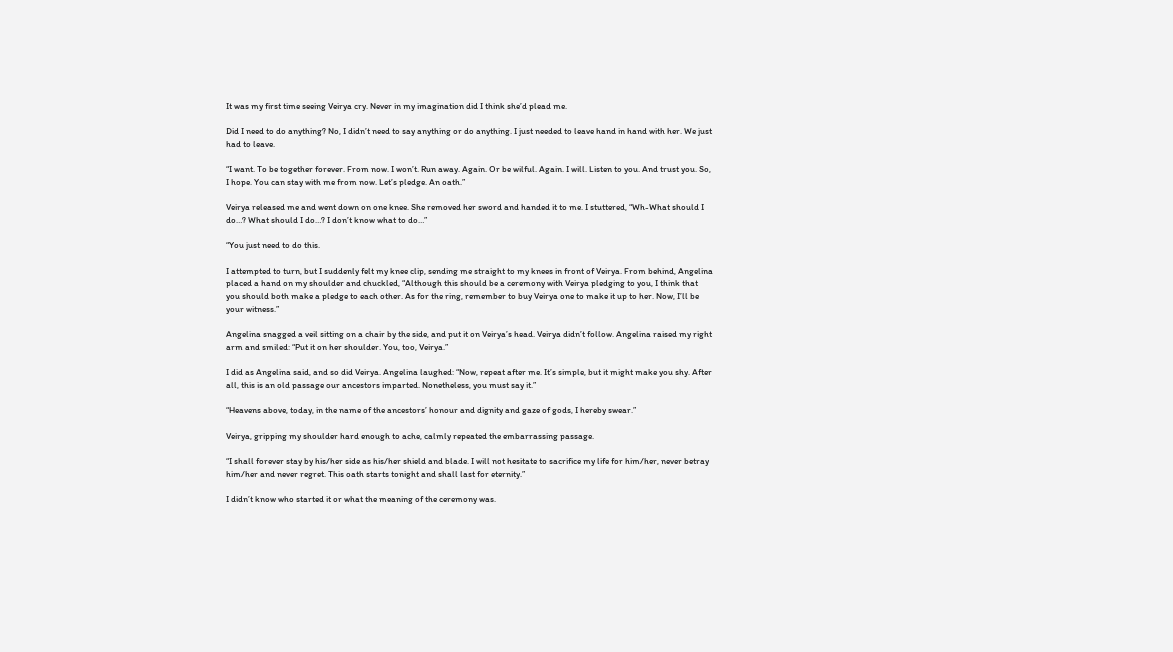It was my first time seeing Veirya cry. Never in my imagination did I think she’d plead me.

Did I need to do anything? No, I didn’t need to say anything or do anything. I just needed to leave hand in hand with her. We just had to leave.

“I want. To be together forever. From now. I won’t. Run away. Again. Or be wilful. Again. I will. Listen to you. And trust you. So, I hope. You can stay with me from now. Let’s pledge. An oath.”

Veirya released me and went down on one knee. She removed her sword and handed it to me. I stuttered, “Wh-What should I do…? What should I do…? I don’t know what to do…”

“You just need to do this.

I attempted to turn, but I suddenly felt my knee clip, sending me straight to my knees in front of Veirya. From behind, Angelina placed a hand on my shoulder and chuckled, “Although this should be a ceremony with Veirya pledging to you, I think that you should both make a pledge to each other. As for the ring, remember to buy Veirya one to make it up to her. Now, I’ll be your witness.”

Angelina snagged a veil sitting on a chair by the side, and put it on Veirya’s head. Veirya didn’t follow. Angelina raised my right arm and smiled: “Put it on her shoulder. You, too, Veirya.”

I did as Angelina said, and so did Veirya. Angelina laughed: “Now, repeat after me. It’s simple, but it might make you shy. After all, this is an old passage our ancestors imparted. Nonetheless, you must say it.”

“Heavens above, today, in the name of the ancestors’ honour and dignity and gaze of gods, I hereby swear.”

Veirya, gripping my shoulder hard enough to ache, calmly repeated the embarrassing passage.

“I shall forever stay by his/her side as his/her shield and blade. I will not hesitate to sacrifice my life for him/her, never betray him/her and never regret. This oath starts tonight and shall last for eternity.”

I didn’t know who started it or what the meaning of the ceremony was.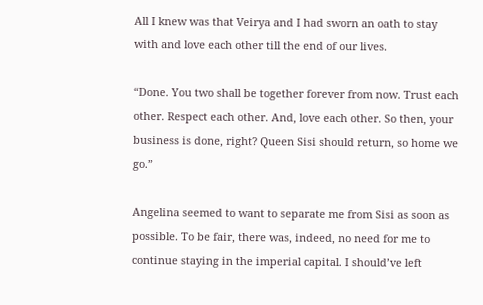All I knew was that Veirya and I had sworn an oath to stay with and love each other till the end of our lives.

“Done. You two shall be together forever from now. Trust each other. Respect each other. And, love each other. So then, your business is done, right? Queen Sisi should return, so home we go.”

Angelina seemed to want to separate me from Sisi as soon as possible. To be fair, there was, indeed, no need for me to continue staying in the imperial capital. I should’ve left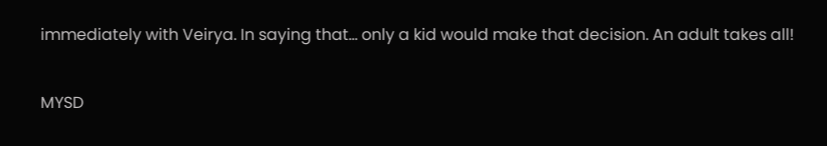immediately with Veirya. In saying that… only a kid would make that decision. An adult takes all!

MYSD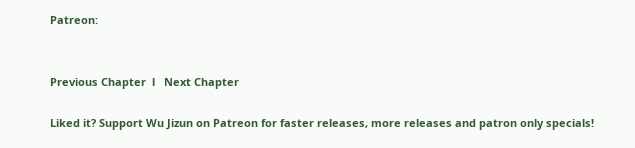Patreon:


Previous Chapter  l   Next Chapter

Liked it? Support Wu Jizun on Patreon for faster releases, more releases and patron only specials!